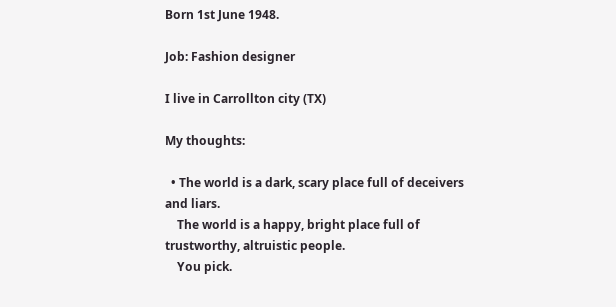Born 1st June 1948.

Job: Fashion designer

I live in Carrollton city (TX)

My thoughts:

  • The world is a dark, scary place full of deceivers and liars.
    The world is a happy, bright place full of trustworthy, altruistic people.
    You pick.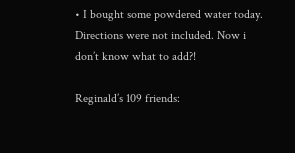• I bought some powdered water today. Directions were not included. Now i don’t know what to add?!

Reginald’s 109 friends: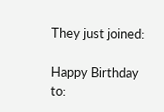They just joined:

Happy Birthday to: